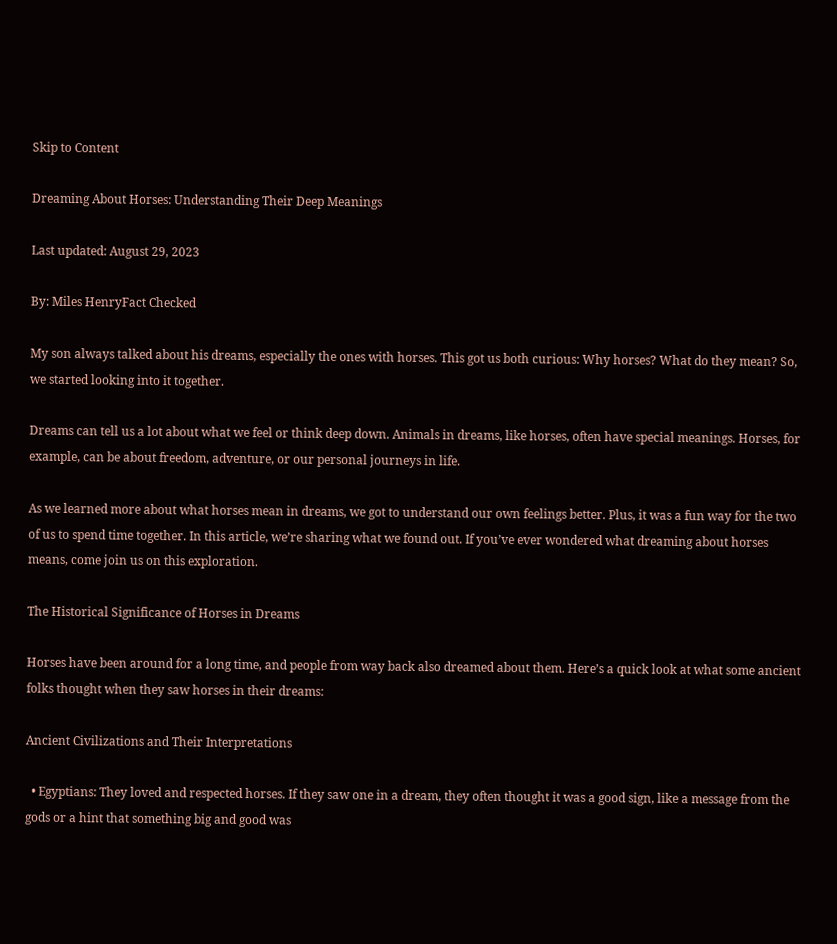Skip to Content

Dreaming About Horses: Understanding Their Deep Meanings

Last updated: August 29, 2023

By: Miles HenryFact Checked

My son always talked about his dreams, especially the ones with horses. This got us both curious: Why horses? What do they mean? So, we started looking into it together.

Dreams can tell us a lot about what we feel or think deep down. Animals in dreams, like horses, often have special meanings. Horses, for example, can be about freedom, adventure, or our personal journeys in life.

As we learned more about what horses mean in dreams, we got to understand our own feelings better. Plus, it was a fun way for the two of us to spend time together. In this article, we’re sharing what we found out. If you’ve ever wondered what dreaming about horses means, come join us on this exploration.

The Historical Significance of Horses in Dreams

Horses have been around for a long time, and people from way back also dreamed about them. Here’s a quick look at what some ancient folks thought when they saw horses in their dreams:

Ancient Civilizations and Their Interpretations

  • Egyptians: They loved and respected horses. If they saw one in a dream, they often thought it was a good sign, like a message from the gods or a hint that something big and good was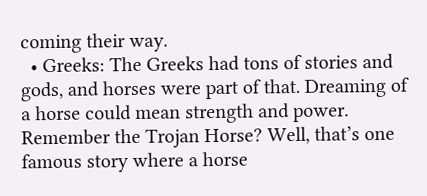coming their way.
  • Greeks: The Greeks had tons of stories and gods, and horses were part of that. Dreaming of a horse could mean strength and power. Remember the Trojan Horse? Well, that’s one famous story where a horse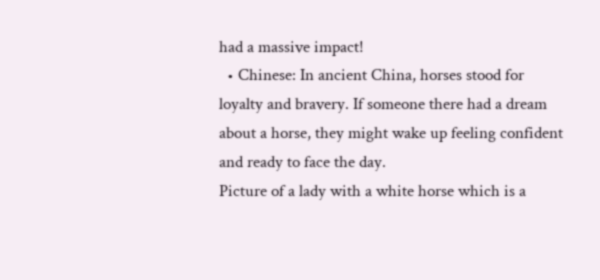had a massive impact!
  • Chinese: In ancient China, horses stood for loyalty and bravery. If someone there had a dream about a horse, they might wake up feeling confident and ready to face the day.
Picture of a lady with a white horse which is a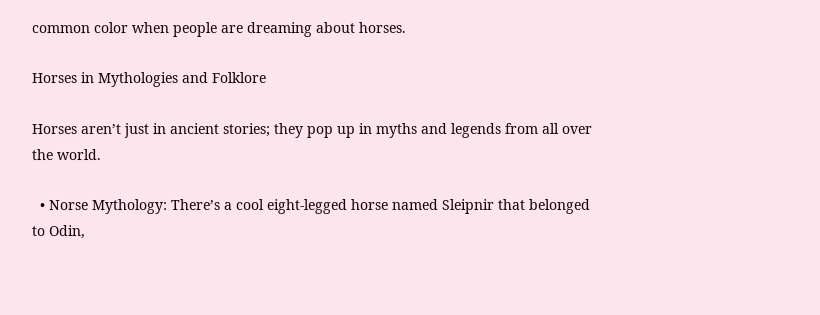common color when people are dreaming about horses.

Horses in Mythologies and Folklore

Horses aren’t just in ancient stories; they pop up in myths and legends from all over the world.

  • Norse Mythology: There’s a cool eight-legged horse named Sleipnir that belonged to Odin,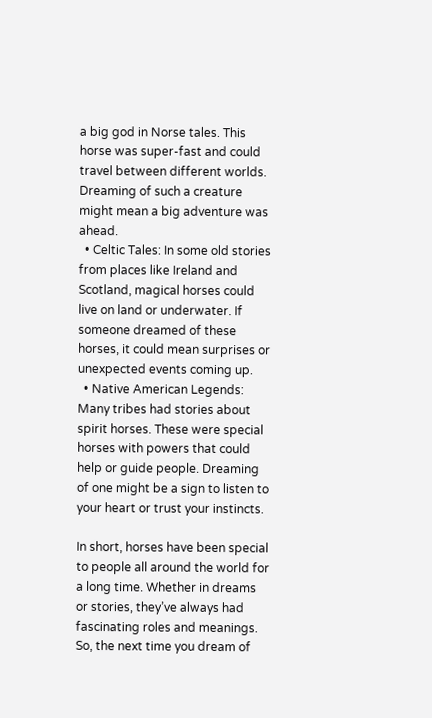a big god in Norse tales. This horse was super-fast and could travel between different worlds. Dreaming of such a creature might mean a big adventure was ahead.
  • Celtic Tales: In some old stories from places like Ireland and Scotland, magical horses could live on land or underwater. If someone dreamed of these horses, it could mean surprises or unexpected events coming up.
  • Native American Legends: Many tribes had stories about spirit horses. These were special horses with powers that could help or guide people. Dreaming of one might be a sign to listen to your heart or trust your instincts.

In short, horses have been special to people all around the world for a long time. Whether in dreams or stories, they’ve always had fascinating roles and meanings. So, the next time you dream of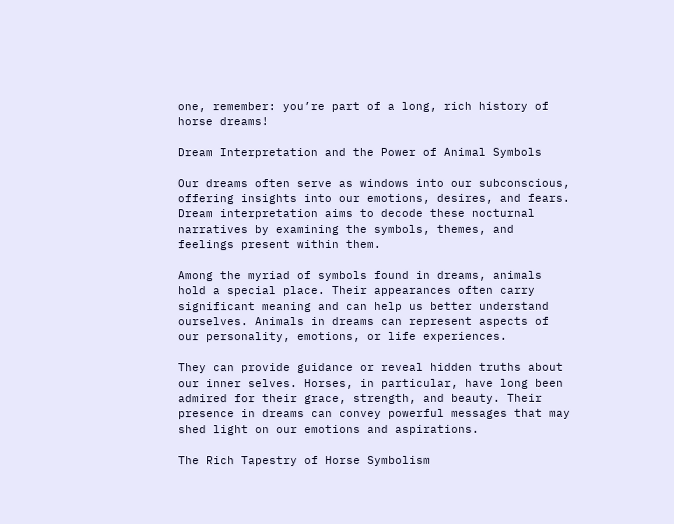one, remember: you’re part of a long, rich history of horse dreams!

Dream Interpretation and the Power of Animal Symbols

Our dreams often serve as windows into our subconscious, offering insights into our emotions, desires, and fears. Dream interpretation aims to decode these nocturnal narratives by examining the symbols, themes, and feelings present within them.

Among the myriad of symbols found in dreams, animals hold a special place. Their appearances often carry significant meaning and can help us better understand ourselves. Animals in dreams can represent aspects of our personality, emotions, or life experiences.

They can provide guidance or reveal hidden truths about our inner selves. Horses, in particular, have long been admired for their grace, strength, and beauty. Their presence in dreams can convey powerful messages that may shed light on our emotions and aspirations.

The Rich Tapestry of Horse Symbolism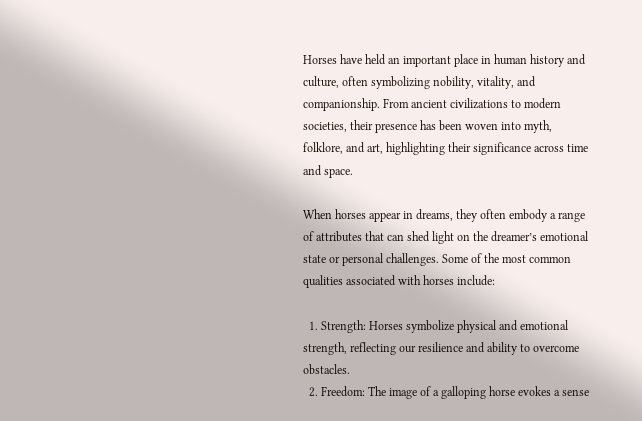Horses have held an important place in human history and culture, often symbolizing nobility, vitality, and companionship. From ancient civilizations to modern societies, their presence has been woven into myth, folklore, and art, highlighting their significance across time and space.

When horses appear in dreams, they often embody a range of attributes that can shed light on the dreamer’s emotional state or personal challenges. Some of the most common qualities associated with horses include:

  1. Strength: Horses symbolize physical and emotional strength, reflecting our resilience and ability to overcome obstacles.
  2. Freedom: The image of a galloping horse evokes a sense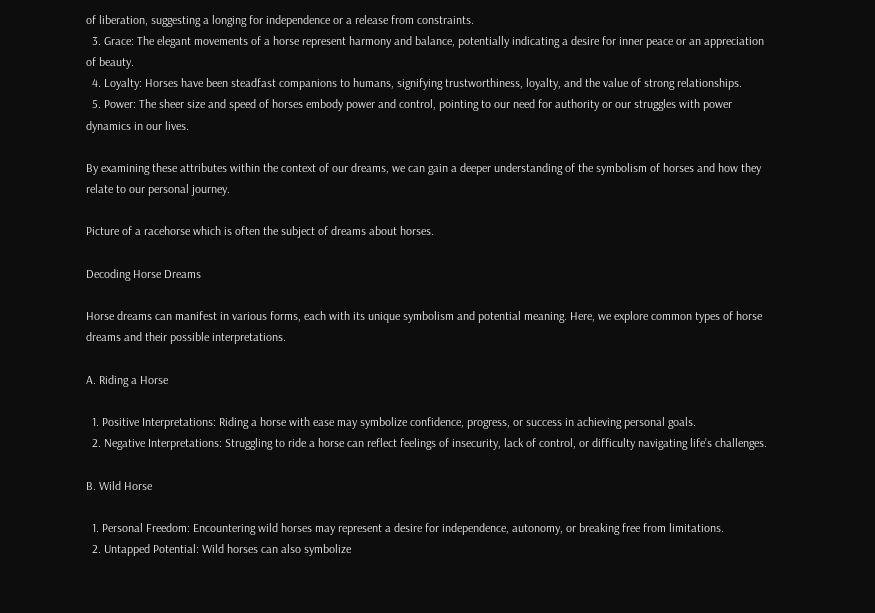of liberation, suggesting a longing for independence or a release from constraints.
  3. Grace: The elegant movements of a horse represent harmony and balance, potentially indicating a desire for inner peace or an appreciation of beauty.
  4. Loyalty: Horses have been steadfast companions to humans, signifying trustworthiness, loyalty, and the value of strong relationships.
  5. Power: The sheer size and speed of horses embody power and control, pointing to our need for authority or our struggles with power dynamics in our lives.

By examining these attributes within the context of our dreams, we can gain a deeper understanding of the symbolism of horses and how they relate to our personal journey.

Picture of a racehorse which is often the subject of dreams about horses.

Decoding Horse Dreams

Horse dreams can manifest in various forms, each with its unique symbolism and potential meaning. Here, we explore common types of horse dreams and their possible interpretations.

A. Riding a Horse

  1. Positive Interpretations: Riding a horse with ease may symbolize confidence, progress, or success in achieving personal goals.
  2. Negative Interpretations: Struggling to ride a horse can reflect feelings of insecurity, lack of control, or difficulty navigating life’s challenges.

B. Wild Horse

  1. Personal Freedom: Encountering wild horses may represent a desire for independence, autonomy, or breaking free from limitations.
  2. Untapped Potential: Wild horses can also symbolize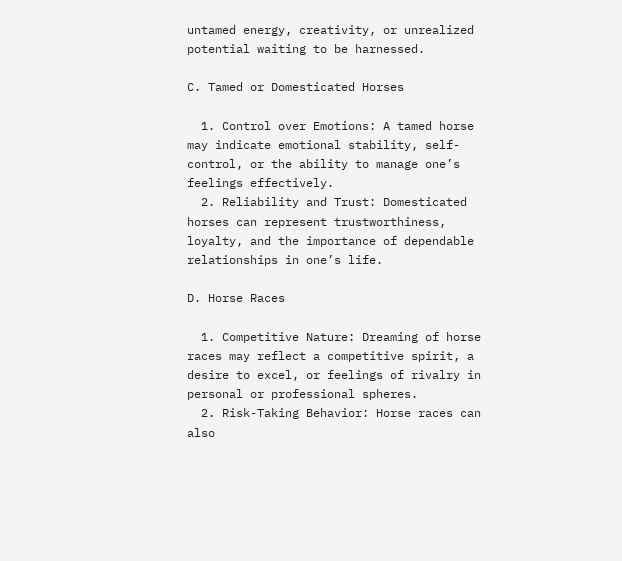untamed energy, creativity, or unrealized potential waiting to be harnessed.

C. Tamed or Domesticated Horses

  1. Control over Emotions: A tamed horse may indicate emotional stability, self-control, or the ability to manage one’s feelings effectively.
  2. Reliability and Trust: Domesticated horses can represent trustworthiness, loyalty, and the importance of dependable relationships in one’s life.

D. Horse Races

  1. Competitive Nature: Dreaming of horse races may reflect a competitive spirit, a desire to excel, or feelings of rivalry in personal or professional spheres.
  2. Risk-Taking Behavior: Horse races can also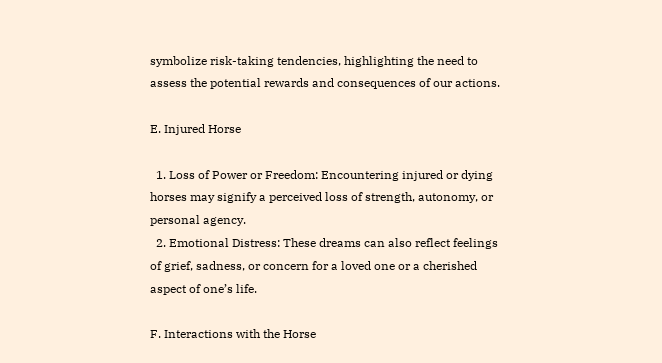symbolize risk-taking tendencies, highlighting the need to assess the potential rewards and consequences of our actions.

E. Injured Horse

  1. Loss of Power or Freedom: Encountering injured or dying horses may signify a perceived loss of strength, autonomy, or personal agency.
  2. Emotional Distress: These dreams can also reflect feelings of grief, sadness, or concern for a loved one or a cherished aspect of one’s life.

F. Interactions with the Horse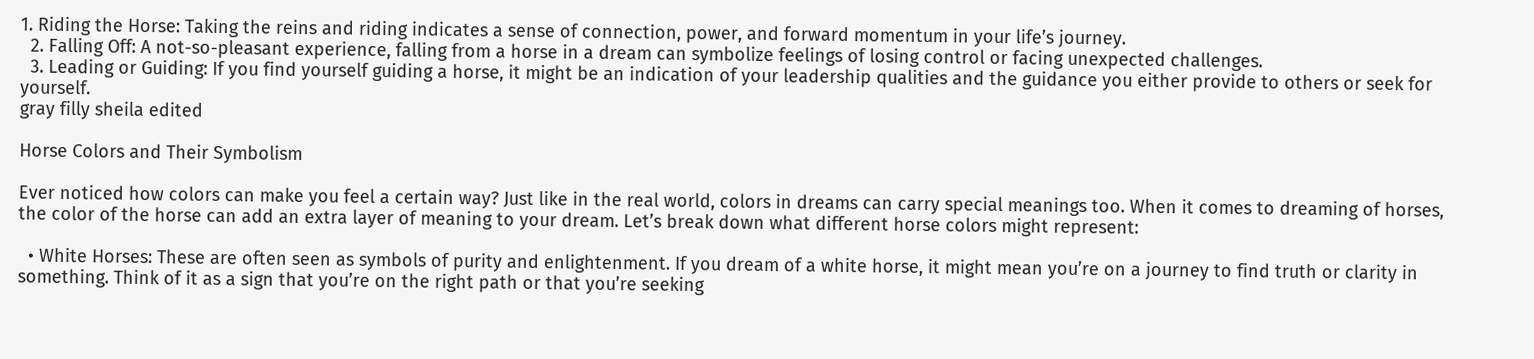1. Riding the Horse: Taking the reins and riding indicates a sense of connection, power, and forward momentum in your life’s journey.
  2. Falling Off: A not-so-pleasant experience, falling from a horse in a dream can symbolize feelings of losing control or facing unexpected challenges.
  3. Leading or Guiding: If you find yourself guiding a horse, it might be an indication of your leadership qualities and the guidance you either provide to others or seek for yourself.
gray filly sheila edited

Horse Colors and Their Symbolism

Ever noticed how colors can make you feel a certain way? Just like in the real world, colors in dreams can carry special meanings too. When it comes to dreaming of horses, the color of the horse can add an extra layer of meaning to your dream. Let’s break down what different horse colors might represent:

  • White Horses: These are often seen as symbols of purity and enlightenment. If you dream of a white horse, it might mean you’re on a journey to find truth or clarity in something. Think of it as a sign that you’re on the right path or that you’re seeking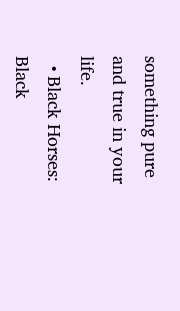something pure and true in your life.
  • Black Horses: Black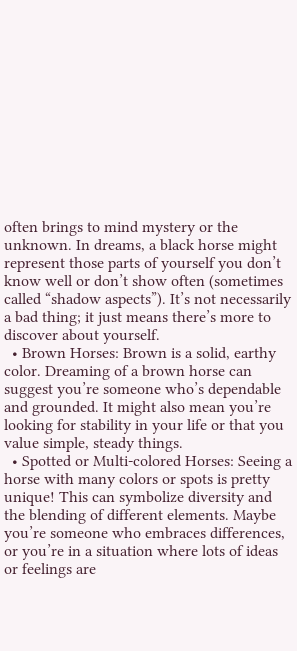often brings to mind mystery or the unknown. In dreams, a black horse might represent those parts of yourself you don’t know well or don’t show often (sometimes called “shadow aspects”). It’s not necessarily a bad thing; it just means there’s more to discover about yourself.
  • Brown Horses: Brown is a solid, earthy color. Dreaming of a brown horse can suggest you’re someone who’s dependable and grounded. It might also mean you’re looking for stability in your life or that you value simple, steady things.
  • Spotted or Multi-colored Horses: Seeing a horse with many colors or spots is pretty unique! This can symbolize diversity and the blending of different elements. Maybe you’re someone who embraces differences, or you’re in a situation where lots of ideas or feelings are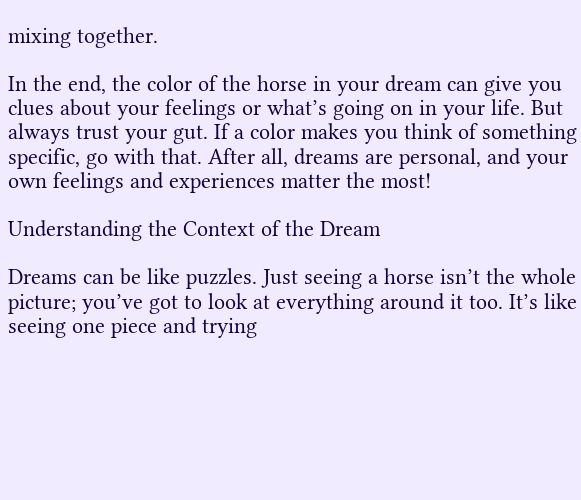mixing together.

In the end, the color of the horse in your dream can give you clues about your feelings or what’s going on in your life. But always trust your gut. If a color makes you think of something specific, go with that. After all, dreams are personal, and your own feelings and experiences matter the most!

Understanding the Context of the Dream

Dreams can be like puzzles. Just seeing a horse isn’t the whole picture; you’ve got to look at everything around it too. It’s like seeing one piece and trying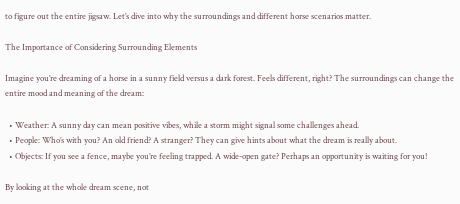to figure out the entire jigsaw. Let’s dive into why the surroundings and different horse scenarios matter.

The Importance of Considering Surrounding Elements

Imagine you’re dreaming of a horse in a sunny field versus a dark forest. Feels different, right? The surroundings can change the entire mood and meaning of the dream:

  • Weather: A sunny day can mean positive vibes, while a storm might signal some challenges ahead.
  • People: Who’s with you? An old friend? A stranger? They can give hints about what the dream is really about.
  • Objects: If you see a fence, maybe you’re feeling trapped. A wide-open gate? Perhaps an opportunity is waiting for you!

By looking at the whole dream scene, not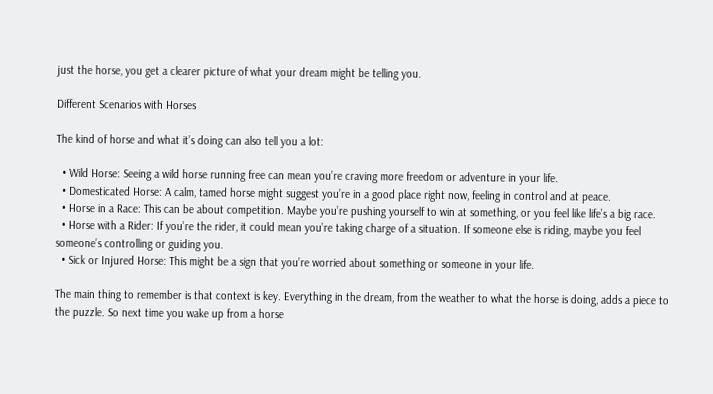just the horse, you get a clearer picture of what your dream might be telling you.

Different Scenarios with Horses

The kind of horse and what it’s doing can also tell you a lot:

  • Wild Horse: Seeing a wild horse running free can mean you’re craving more freedom or adventure in your life.
  • Domesticated Horse: A calm, tamed horse might suggest you’re in a good place right now, feeling in control and at peace.
  • Horse in a Race: This can be about competition. Maybe you’re pushing yourself to win at something, or you feel like life’s a big race.
  • Horse with a Rider: If you’re the rider, it could mean you’re taking charge of a situation. If someone else is riding, maybe you feel someone’s controlling or guiding you.
  • Sick or Injured Horse: This might be a sign that you’re worried about something or someone in your life.

The main thing to remember is that context is key. Everything in the dream, from the weather to what the horse is doing, adds a piece to the puzzle. So next time you wake up from a horse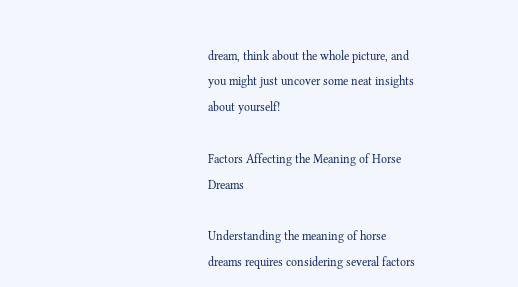dream, think about the whole picture, and you might just uncover some neat insights about yourself!

Factors Affecting the Meaning of Horse Dreams

Understanding the meaning of horse dreams requires considering several factors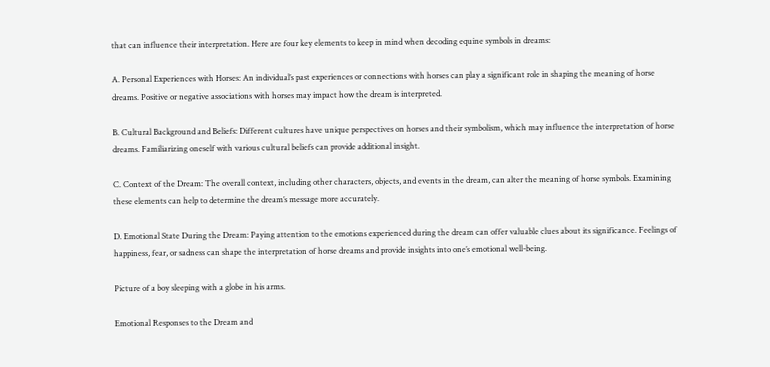that can influence their interpretation. Here are four key elements to keep in mind when decoding equine symbols in dreams:

A. Personal Experiences with Horses: An individual’s past experiences or connections with horses can play a significant role in shaping the meaning of horse dreams. Positive or negative associations with horses may impact how the dream is interpreted.

B. Cultural Background and Beliefs: Different cultures have unique perspectives on horses and their symbolism, which may influence the interpretation of horse dreams. Familiarizing oneself with various cultural beliefs can provide additional insight.

C. Context of the Dream: The overall context, including other characters, objects, and events in the dream, can alter the meaning of horse symbols. Examining these elements can help to determine the dream’s message more accurately.

D. Emotional State During the Dream: Paying attention to the emotions experienced during the dream can offer valuable clues about its significance. Feelings of happiness, fear, or sadness can shape the interpretation of horse dreams and provide insights into one’s emotional well-being.

Picture of a boy sleeping with a globe in his arms.

Emotional Responses to the Dream and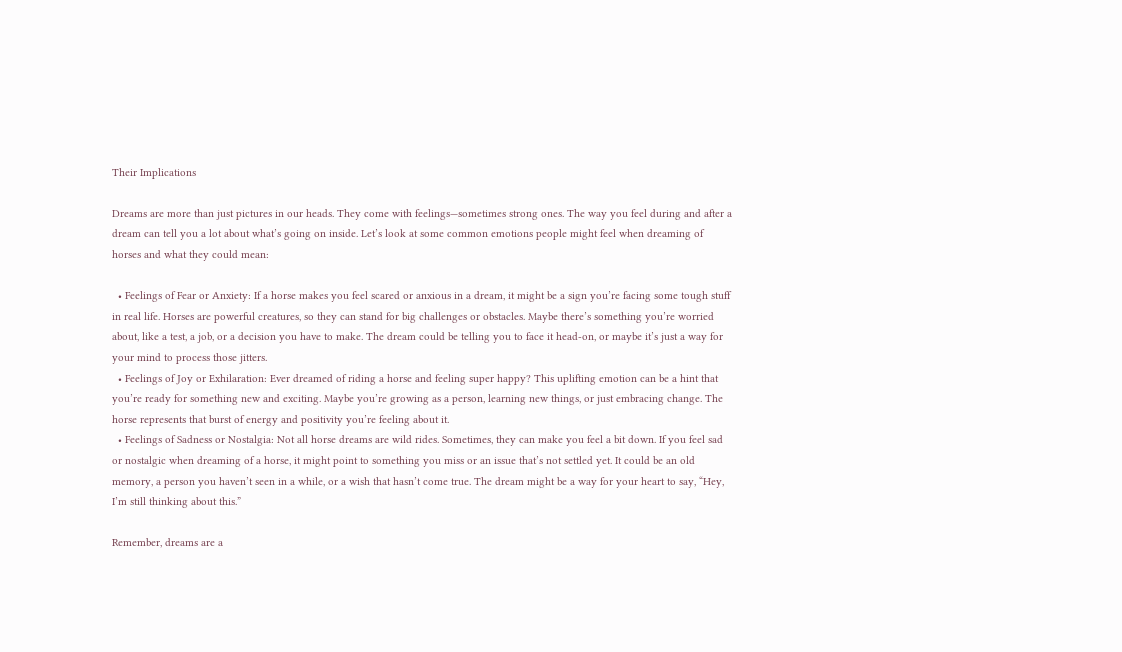Their Implications

Dreams are more than just pictures in our heads. They come with feelings—sometimes strong ones. The way you feel during and after a dream can tell you a lot about what’s going on inside. Let’s look at some common emotions people might feel when dreaming of horses and what they could mean:

  • Feelings of Fear or Anxiety: If a horse makes you feel scared or anxious in a dream, it might be a sign you’re facing some tough stuff in real life. Horses are powerful creatures, so they can stand for big challenges or obstacles. Maybe there’s something you’re worried about, like a test, a job, or a decision you have to make. The dream could be telling you to face it head-on, or maybe it’s just a way for your mind to process those jitters.
  • Feelings of Joy or Exhilaration: Ever dreamed of riding a horse and feeling super happy? This uplifting emotion can be a hint that you’re ready for something new and exciting. Maybe you’re growing as a person, learning new things, or just embracing change. The horse represents that burst of energy and positivity you’re feeling about it.
  • Feelings of Sadness or Nostalgia: Not all horse dreams are wild rides. Sometimes, they can make you feel a bit down. If you feel sad or nostalgic when dreaming of a horse, it might point to something you miss or an issue that’s not settled yet. It could be an old memory, a person you haven’t seen in a while, or a wish that hasn’t come true. The dream might be a way for your heart to say, “Hey, I’m still thinking about this.”

Remember, dreams are a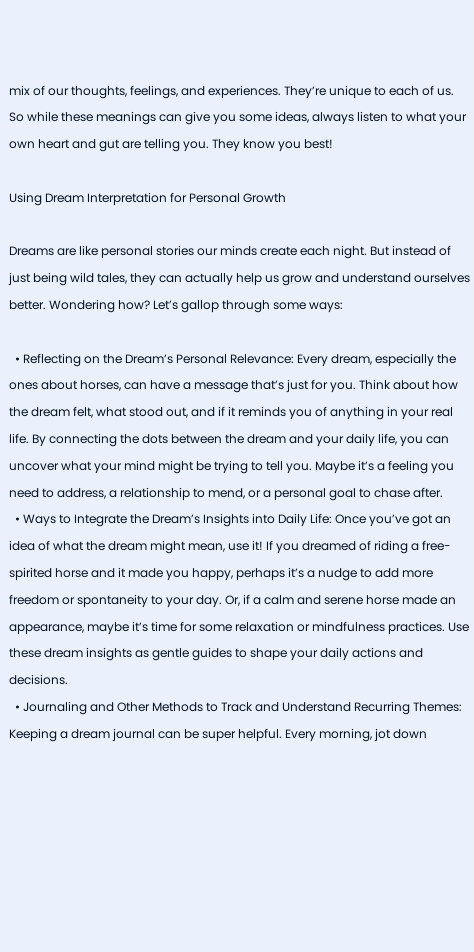mix of our thoughts, feelings, and experiences. They’re unique to each of us. So while these meanings can give you some ideas, always listen to what your own heart and gut are telling you. They know you best!

Using Dream Interpretation for Personal Growth

Dreams are like personal stories our minds create each night. But instead of just being wild tales, they can actually help us grow and understand ourselves better. Wondering how? Let’s gallop through some ways:

  • Reflecting on the Dream’s Personal Relevance: Every dream, especially the ones about horses, can have a message that’s just for you. Think about how the dream felt, what stood out, and if it reminds you of anything in your real life. By connecting the dots between the dream and your daily life, you can uncover what your mind might be trying to tell you. Maybe it’s a feeling you need to address, a relationship to mend, or a personal goal to chase after.
  • Ways to Integrate the Dream’s Insights into Daily Life: Once you’ve got an idea of what the dream might mean, use it! If you dreamed of riding a free-spirited horse and it made you happy, perhaps it’s a nudge to add more freedom or spontaneity to your day. Or, if a calm and serene horse made an appearance, maybe it’s time for some relaxation or mindfulness practices. Use these dream insights as gentle guides to shape your daily actions and decisions.
  • Journaling and Other Methods to Track and Understand Recurring Themes: Keeping a dream journal can be super helpful. Every morning, jot down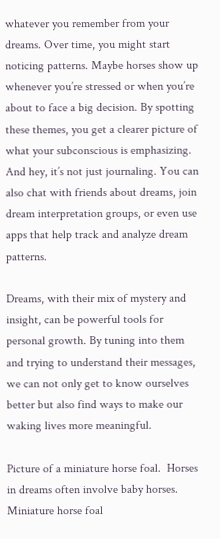whatever you remember from your dreams. Over time, you might start noticing patterns. Maybe horses show up whenever you’re stressed or when you’re about to face a big decision. By spotting these themes, you get a clearer picture of what your subconscious is emphasizing. And hey, it’s not just journaling. You can also chat with friends about dreams, join dream interpretation groups, or even use apps that help track and analyze dream patterns.

Dreams, with their mix of mystery and insight, can be powerful tools for personal growth. By tuning into them and trying to understand their messages, we can not only get to know ourselves better but also find ways to make our waking lives more meaningful.

Picture of a miniature horse foal.  Horses in dreams often involve baby horses.
Miniature horse foal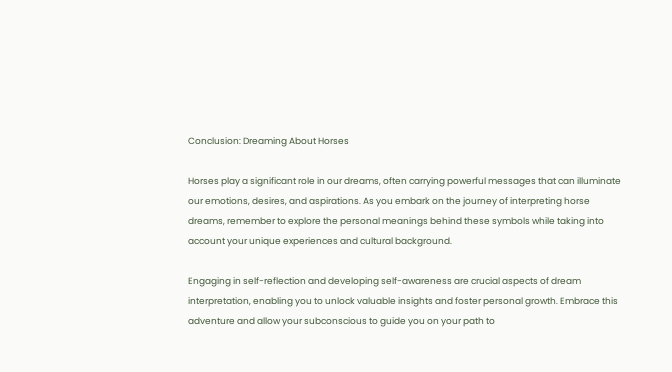Conclusion: Dreaming About Horses

Horses play a significant role in our dreams, often carrying powerful messages that can illuminate our emotions, desires, and aspirations. As you embark on the journey of interpreting horse dreams, remember to explore the personal meanings behind these symbols while taking into account your unique experiences and cultural background.

Engaging in self-reflection and developing self-awareness are crucial aspects of dream interpretation, enabling you to unlock valuable insights and foster personal growth. Embrace this adventure and allow your subconscious to guide you on your path to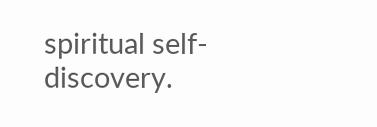spiritual self-discovery.